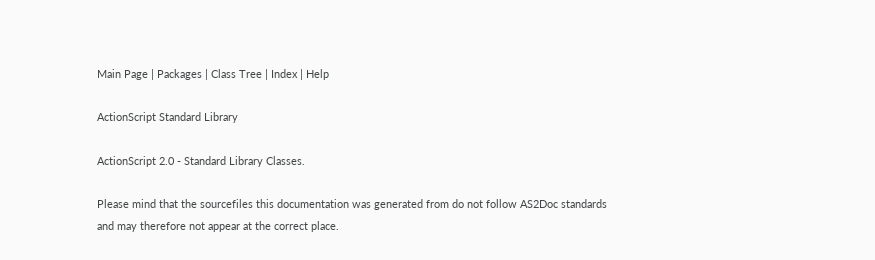Main Page | Packages | Class Tree | Index | Help

ActionScript Standard Library

ActionScript 2.0 - Standard Library Classes.

Please mind that the sourcefiles this documentation was generated from do not follow AS2Doc standards and may therefore not appear at the correct place.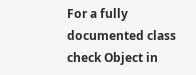For a fully documented class check Object in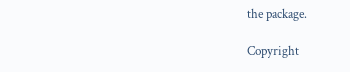the package.

Copyright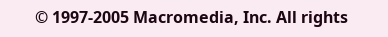© 1997-2005 Macromedia, Inc. All rights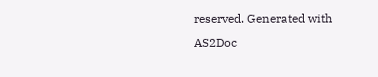reserved. Generated with AS2Doc